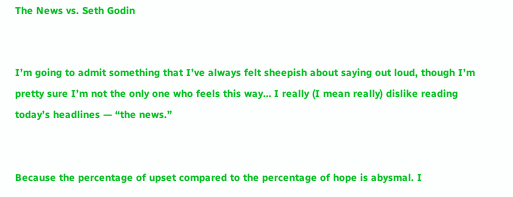The News vs. Seth Godin


I’m going to admit something that I’ve always felt sheepish about saying out loud, though I’m pretty sure I’m not the only one who feels this way… I really (I mean really) dislike reading today’s headlines — “the news.”


Because the percentage of upset compared to the percentage of hope is abysmal. I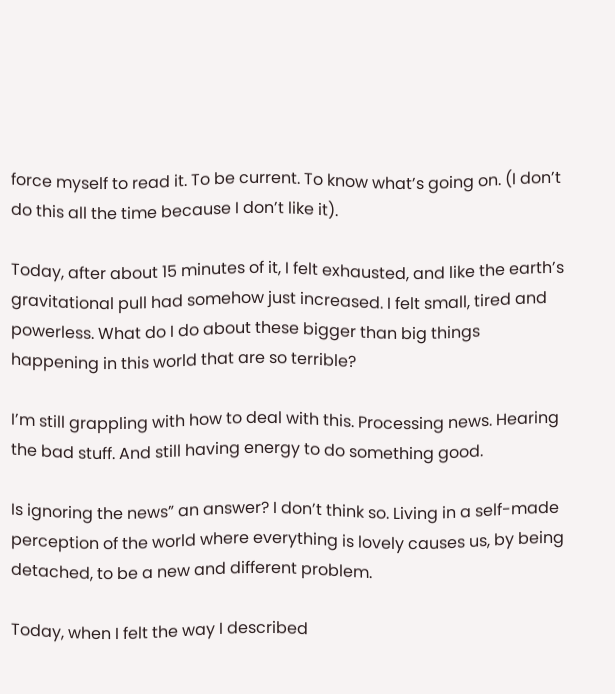force myself to read it. To be current. To know what’s going on. (I don’t do this all the time because I don’t like it).

Today, after about 15 minutes of it, I felt exhausted, and like the earth’s gravitational pull had somehow just increased. I felt small, tired and powerless. What do I do about these bigger than big things happening in this world that are so terrible?

I’m still grappling with how to deal with this. Processing news. Hearing the bad stuff. And still having energy to do something good.

Is ignoring the news” an answer? I don’t think so. Living in a self-made perception of the world where everything is lovely causes us, by being detached, to be a new and different problem.

Today, when I felt the way I described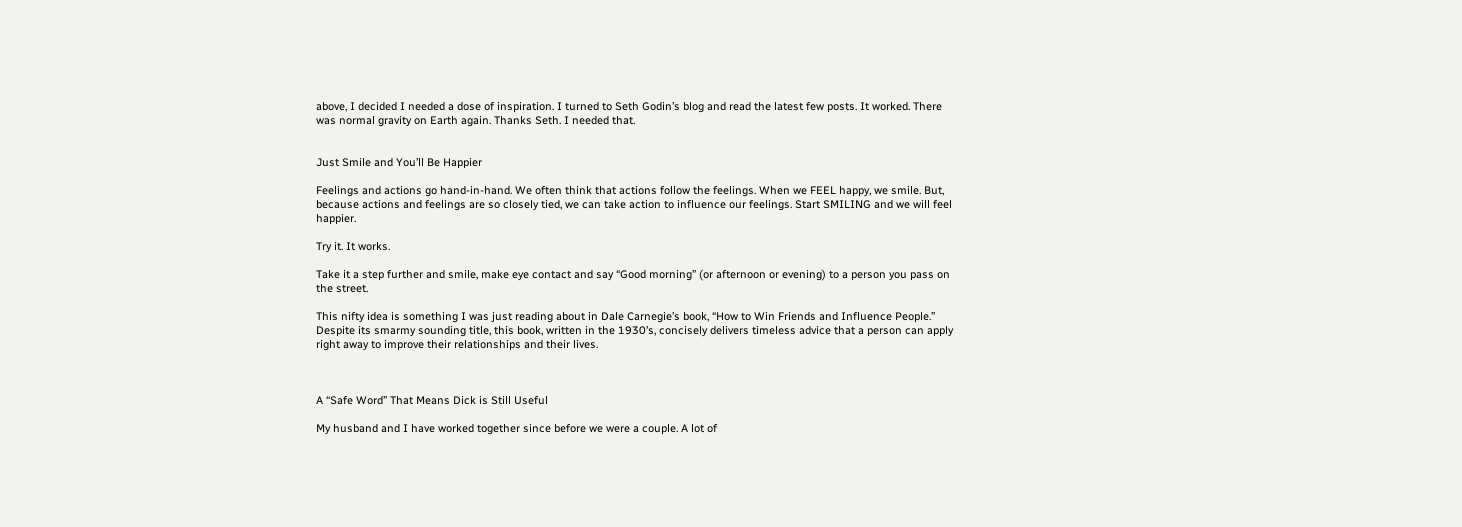above, I decided I needed a dose of inspiration. I turned to Seth Godin’s blog and read the latest few posts. It worked. There was normal gravity on Earth again. Thanks Seth. I needed that.


Just Smile and You’ll Be Happier

Feelings and actions go hand-in-hand. We often think that actions follow the feelings. When we FEEL happy, we smile. But, because actions and feelings are so closely tied, we can take action to influence our feelings. Start SMILING and we will feel happier.

Try it. It works.

Take it a step further and smile, make eye contact and say “Good morning” (or afternoon or evening) to a person you pass on the street.

This nifty idea is something I was just reading about in Dale Carnegie’s book, “How to Win Friends and Influence People.” Despite its smarmy sounding title, this book, written in the 1930’s, concisely delivers timeless advice that a person can apply right away to improve their relationships and their lives.



A “Safe Word” That Means Dick is Still Useful

My husband and I have worked together since before we were a couple. A lot of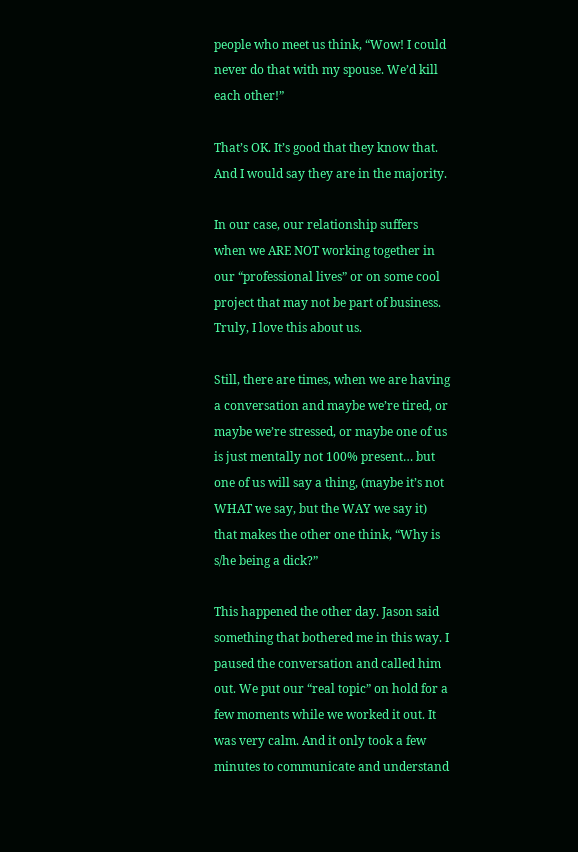people who meet us think, “Wow! I could never do that with my spouse. We’d kill each other!”

That’s OK. It’s good that they know that. And I would say they are in the majority.

In our case, our relationship suffers when we ARE NOT working together in our “professional lives” or on some cool project that may not be part of business. Truly, I love this about us.

Still, there are times, when we are having a conversation and maybe we’re tired, or maybe we’re stressed, or maybe one of us is just mentally not 100% present… but one of us will say a thing, (maybe it’s not WHAT we say, but the WAY we say it) that makes the other one think, “Why is s/he being a dick?”

This happened the other day. Jason said something that bothered me in this way. I paused the conversation and called him out. We put our “real topic” on hold for a few moments while we worked it out. It was very calm. And it only took a few minutes to communicate and understand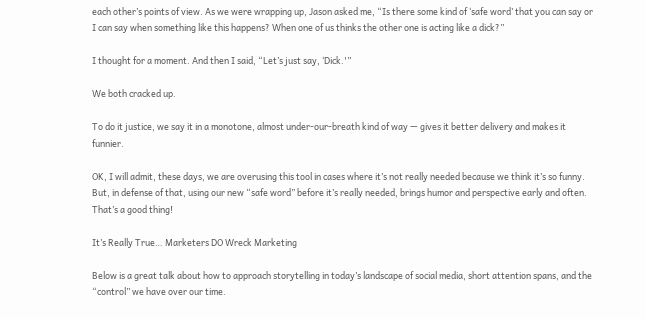each other’s points of view. As we were wrapping up, Jason asked me, “Is there some kind of ‘safe word’ that you can say or I can say when something like this happens? When one of us thinks the other one is acting like a dick?”

I thought for a moment. And then I said, “Let’s just say, ‘Dick.'”

We both cracked up.

To do it justice, we say it in a monotone, almost under-our-breath kind of way — gives it better delivery and makes it funnier.

OK, I will admit, these days, we are overusing this tool in cases where it’s not really needed because we think it’s so funny. But, in defense of that, using our new “safe word” before it’s really needed, brings humor and perspective early and often. That’s a good thing!

It’s Really True… Marketers DO Wreck Marketing

Below is a great talk about how to approach storytelling in today’s landscape of social media, short attention spans, and the “control” we have over our time.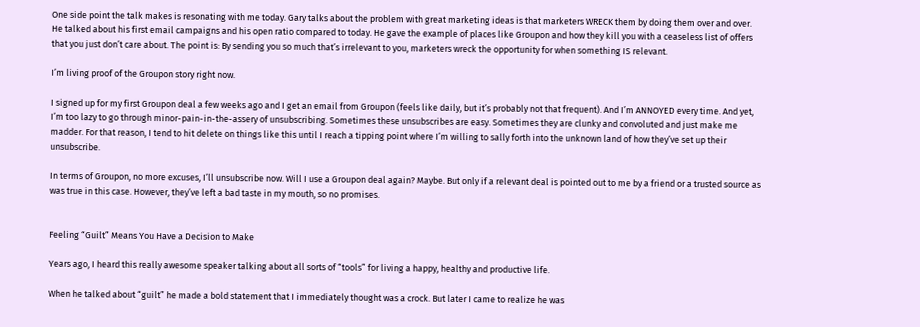One side point the talk makes is resonating with me today. Gary talks about the problem with great marketing ideas is that marketers WRECK them by doing them over and over. He talked about his first email campaigns and his open ratio compared to today. He gave the example of places like Groupon and how they kill you with a ceaseless list of offers that you just don’t care about. The point is: By sending you so much that’s irrelevant to you, marketers wreck the opportunity for when something IS relevant.

I’m living proof of the Groupon story right now.

I signed up for my first Groupon deal a few weeks ago and I get an email from Groupon (feels like daily, but it’s probably not that frequent). And I’m ANNOYED every time. And yet, I’m too lazy to go through minor-pain-in-the-assery of unsubscribing. Sometimes these unsubscribes are easy. Sometimes they are clunky and convoluted and just make me madder. For that reason, I tend to hit delete on things like this until I reach a tipping point where I’m willing to sally forth into the unknown land of how they’ve set up their unsubscribe.

In terms of Groupon, no more excuses, I’ll unsubscribe now. Will I use a Groupon deal again? Maybe. But only if a relevant deal is pointed out to me by a friend or a trusted source as was true in this case. However, they’ve left a bad taste in my mouth, so no promises.


Feeling “Guilt” Means You Have a Decision to Make

Years ago, I heard this really awesome speaker talking about all sorts of “tools” for living a happy, healthy and productive life.

When he talked about “guilt” he made a bold statement that I immediately thought was a crock. But later I came to realize he was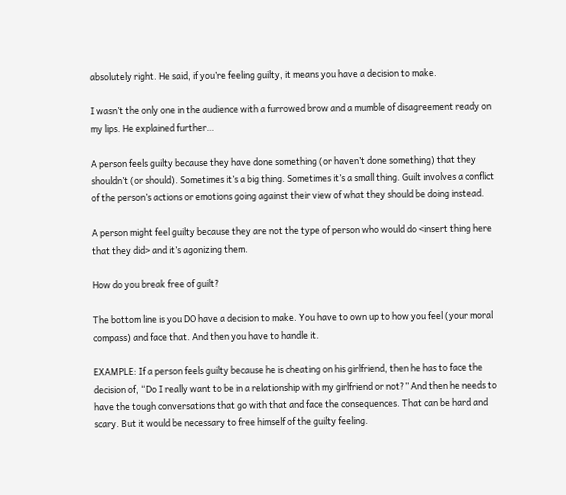absolutely right. He said, if you’re feeling guilty, it means you have a decision to make.

I wasn’t the only one in the audience with a furrowed brow and a mumble of disagreement ready on my lips. He explained further…

A person feels guilty because they have done something (or haven’t done something) that they shouldn’t (or should). Sometimes it’s a big thing. Sometimes it’s a small thing. Guilt involves a conflict of the person’s actions or emotions going against their view of what they should be doing instead.

A person might feel guilty because they are not the type of person who would do <insert thing here that they did> and it’s agonizing them.

How do you break free of guilt?

The bottom line is you DO have a decision to make. You have to own up to how you feel (your moral compass) and face that. And then you have to handle it.

EXAMPLE: If a person feels guilty because he is cheating on his girlfriend, then he has to face the decision of, “Do I really want to be in a relationship with my girlfriend or not?” And then he needs to have the tough conversations that go with that and face the consequences. That can be hard and scary. But it would be necessary to free himself of the guilty feeling.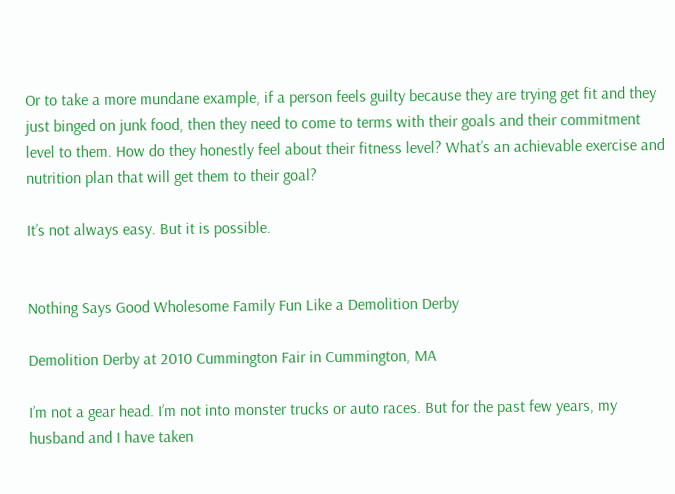Or to take a more mundane example, if a person feels guilty because they are trying get fit and they just binged on junk food, then they need to come to terms with their goals and their commitment level to them. How do they honestly feel about their fitness level? What’s an achievable exercise and nutrition plan that will get them to their goal?

It’s not always easy. But it is possible.


Nothing Says Good Wholesome Family Fun Like a Demolition Derby

Demolition Derby at 2010 Cummington Fair in Cummington, MA

I’m not a gear head. I’m not into monster trucks or auto races. But for the past few years, my husband and I have taken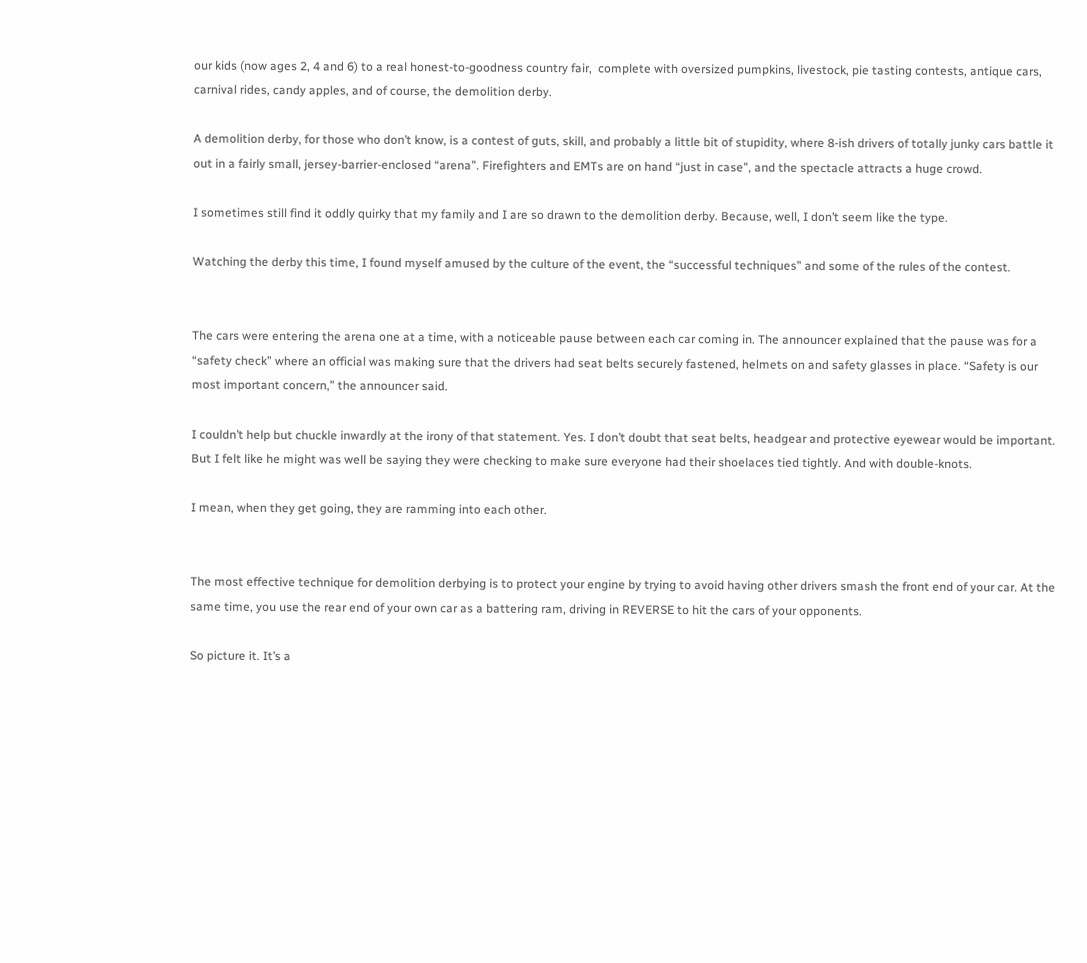our kids (now ages 2, 4 and 6) to a real honest-to-goodness country fair,  complete with oversized pumpkins, livestock, pie tasting contests, antique cars, carnival rides, candy apples, and of course, the demolition derby.

A demolition derby, for those who don’t know, is a contest of guts, skill, and probably a little bit of stupidity, where 8-ish drivers of totally junky cars battle it out in a fairly small, jersey-barrier-enclosed “arena”. Firefighters and EMTs are on hand “just in case”, and the spectacle attracts a huge crowd.

I sometimes still find it oddly quirky that my family and I are so drawn to the demolition derby. Because, well, I don’t seem like the type.

Watching the derby this time, I found myself amused by the culture of the event, the “successful techniques” and some of the rules of the contest.


The cars were entering the arena one at a time, with a noticeable pause between each car coming in. The announcer explained that the pause was for a “safety check” where an official was making sure that the drivers had seat belts securely fastened, helmets on and safety glasses in place. “Safety is our most important concern,” the announcer said.

I couldn’t help but chuckle inwardly at the irony of that statement. Yes. I don’t doubt that seat belts, headgear and protective eyewear would be important. But I felt like he might was well be saying they were checking to make sure everyone had their shoelaces tied tightly. And with double-knots.

I mean, when they get going, they are ramming into each other.


The most effective technique for demolition derbying is to protect your engine by trying to avoid having other drivers smash the front end of your car. At the same time, you use the rear end of your own car as a battering ram, driving in REVERSE to hit the cars of your opponents.

So picture it. It’s a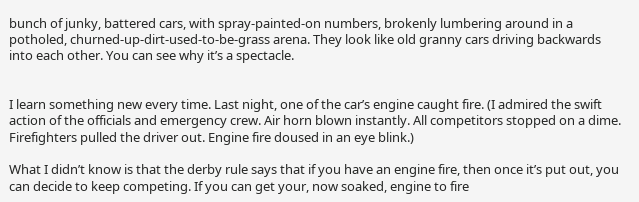bunch of junky, battered cars, with spray-painted-on numbers, brokenly lumbering around in a potholed, churned-up-dirt-used-to-be-grass arena. They look like old granny cars driving backwards into each other. You can see why it’s a spectacle.


I learn something new every time. Last night, one of the car’s engine caught fire. (I admired the swift action of the officials and emergency crew. Air horn blown instantly. All competitors stopped on a dime. Firefighters pulled the driver out. Engine fire doused in an eye blink.)

What I didn’t know is that the derby rule says that if you have an engine fire, then once it’s put out, you can decide to keep competing. If you can get your, now soaked, engine to fire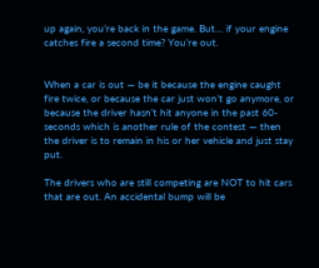up again, you’re back in the game. But… if your engine catches fire a second time? You’re out.


When a car is out — be it because the engine caught fire twice, or because the car just won’t go anymore, or because the driver hasn’t hit anyone in the past 60-seconds which is another rule of the contest — then the driver is to remain in his or her vehicle and just stay put.

The drivers who are still competing are NOT to hit cars that are out. An accidental bump will be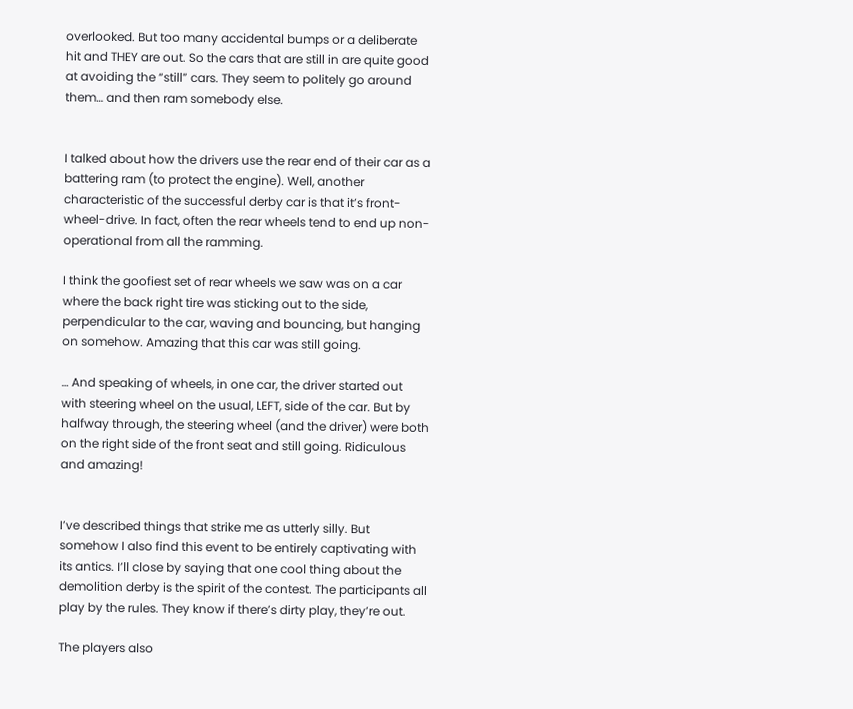overlooked. But too many accidental bumps or a deliberate hit and THEY are out. So the cars that are still in are quite good at avoiding the “still” cars. They seem to politely go around them… and then ram somebody else.


I talked about how the drivers use the rear end of their car as a battering ram (to protect the engine). Well, another characteristic of the successful derby car is that it’s front-wheel-drive. In fact, often the rear wheels tend to end up non-operational from all the ramming.

I think the goofiest set of rear wheels we saw was on a car where the back right tire was sticking out to the side, perpendicular to the car, waving and bouncing, but hanging on somehow. Amazing that this car was still going.

… And speaking of wheels, in one car, the driver started out with steering wheel on the usual, LEFT, side of the car. But by halfway through, the steering wheel (and the driver) were both on the right side of the front seat and still going. Ridiculous and amazing!


I’ve described things that strike me as utterly silly. But somehow I also find this event to be entirely captivating with its antics. I’ll close by saying that one cool thing about the demolition derby is the spirit of the contest. The participants all play by the rules. They know if there’s dirty play, they’re out.

The players also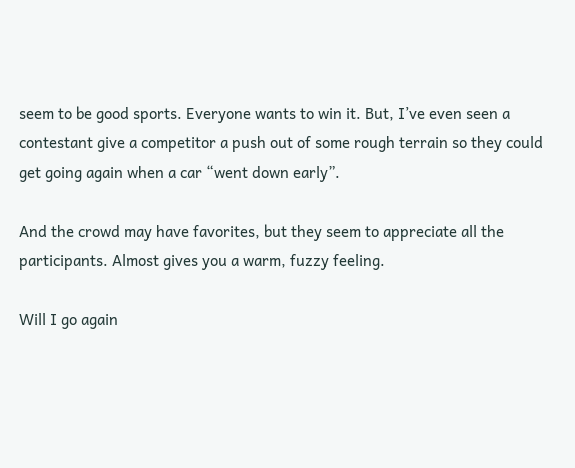seem to be good sports. Everyone wants to win it. But, I’ve even seen a contestant give a competitor a push out of some rough terrain so they could get going again when a car “went down early”.

And the crowd may have favorites, but they seem to appreciate all the participants. Almost gives you a warm, fuzzy feeling.

Will I go again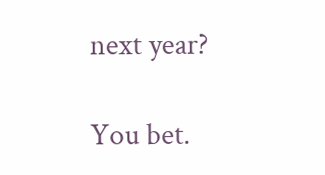next year?

You bet.